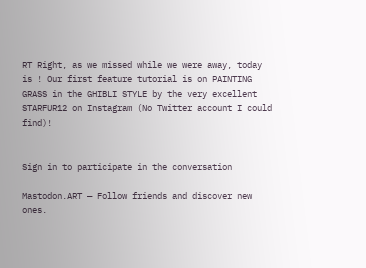RT Right, as we missed while we were away, today is ! Our first feature tutorial is on PAINTING GRASS in the GHIBLI STYLE by the very excellent STARFUR12 on Instagram (No Twitter account I could find)!


Sign in to participate in the conversation

Mastodon.ART — Follow friends and discover new ones.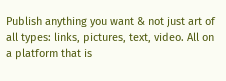Publish anything you want & not just art of all types: links, pictures, text, video. All on a platform that is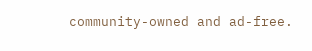community-owned and ad-free.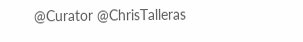@Curator @ChrisTalleras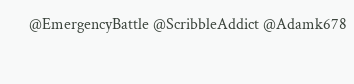@EmergencyBattle @ScribbleAddict @Adamk678